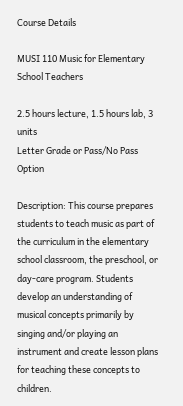Course Details

MUSI 110 Music for Elementary School Teachers

2.5 hours lecture, 1.5 hours lab, 3 units
Letter Grade or Pass/No Pass Option

Description: This course prepares students to teach music as part of the curriculum in the elementary school classroom, the preschool, or day-care program. Students develop an understanding of musical concepts primarily by singing and/or playing an instrument and create lesson plans for teaching these concepts to children.